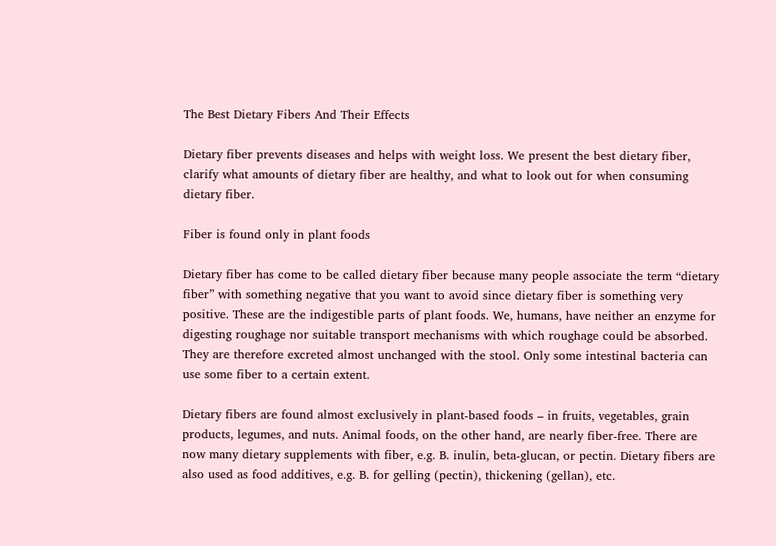The Best Dietary Fibers And Their Effects

Dietary fiber prevents diseases and helps with weight loss. We present the best dietary fiber, clarify what amounts of dietary fiber are healthy, and what to look out for when consuming dietary fiber.

Fiber is found only in plant foods

Dietary fiber has come to be called dietary fiber because many people associate the term “dietary fiber” with something negative that you want to avoid since dietary fiber is something very positive. These are the indigestible parts of plant foods. We, humans, have neither an enzyme for digesting roughage nor suitable transport mechanisms with which roughage could be absorbed. They are therefore excreted almost unchanged with the stool. Only some intestinal bacteria can use some fiber to a certain extent.

Dietary fibers are found almost exclusively in plant-based foods – in fruits, vegetables, grain products, legumes, and nuts. Animal foods, on the other hand, are nearly fiber-free. There are now many dietary supplements with fiber, e.g. B. inulin, beta-glucan, or pectin. Dietary fibers are also used as food additives, e.g. B. for gelling (pectin), thickening (gellan), etc.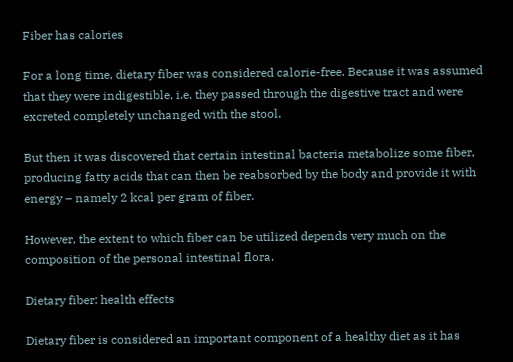Fiber has calories

For a long time, dietary fiber was considered calorie-free. Because it was assumed that they were indigestible, i.e. they passed through the digestive tract and were excreted completely unchanged with the stool.

But then it was discovered that certain intestinal bacteria metabolize some fiber, producing fatty acids that can then be reabsorbed by the body and provide it with energy – namely 2 kcal per gram of fiber.

However, the extent to which fiber can be utilized depends very much on the composition of the personal intestinal flora.

Dietary fiber: health effects

Dietary fiber is considered an important component of a healthy diet as it has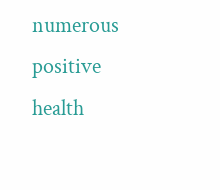numerous positive health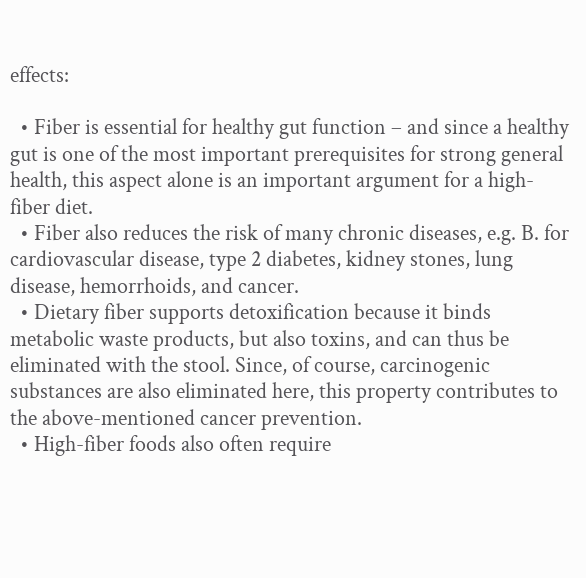effects:

  • Fiber is essential for healthy gut function – and since a healthy gut is one of the most important prerequisites for strong general health, this aspect alone is an important argument for a high-fiber diet.
  • Fiber also reduces the risk of many chronic diseases, e.g. B. for cardiovascular disease, type 2 diabetes, kidney stones, lung disease, hemorrhoids, and cancer.
  • Dietary fiber supports detoxification because it binds metabolic waste products, but also toxins, and can thus be eliminated with the stool. Since, of course, carcinogenic substances are also eliminated here, this property contributes to the above-mentioned cancer prevention.
  • High-fiber foods also often require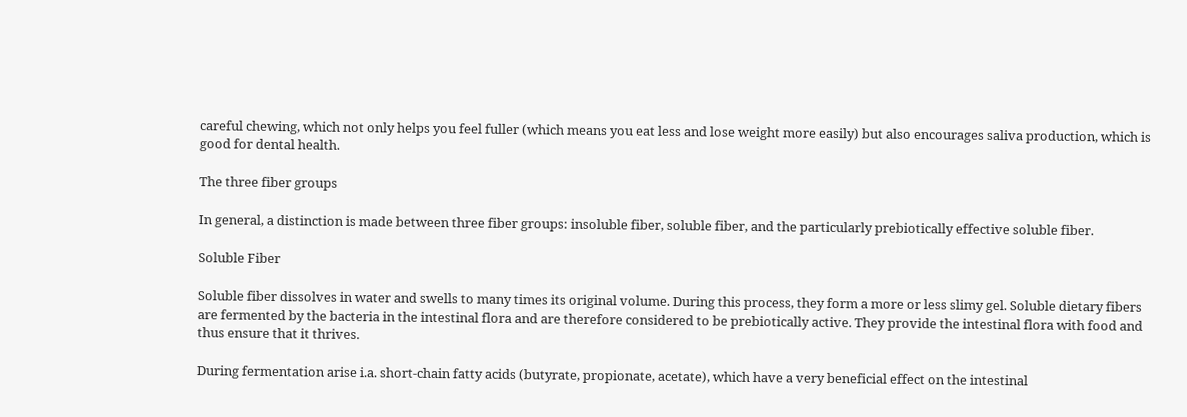careful chewing, which not only helps you feel fuller (which means you eat less and lose weight more easily) but also encourages saliva production, which is good for dental health.

The three fiber groups

In general, a distinction is made between three fiber groups: insoluble fiber, soluble fiber, and the particularly prebiotically effective soluble fiber.

Soluble Fiber

Soluble fiber dissolves in water and swells to many times its original volume. During this process, they form a more or less slimy gel. Soluble dietary fibers are fermented by the bacteria in the intestinal flora and are therefore considered to be prebiotically active. They provide the intestinal flora with food and thus ensure that it thrives.

During fermentation arise i.a. short-chain fatty acids (butyrate, propionate, acetate), which have a very beneficial effect on the intestinal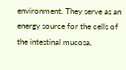environment. They serve as an energy source for the cells of the intestinal mucosa,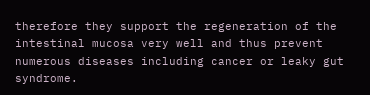therefore they support the regeneration of the intestinal mucosa very well and thus prevent numerous diseases including cancer or leaky gut syndrome.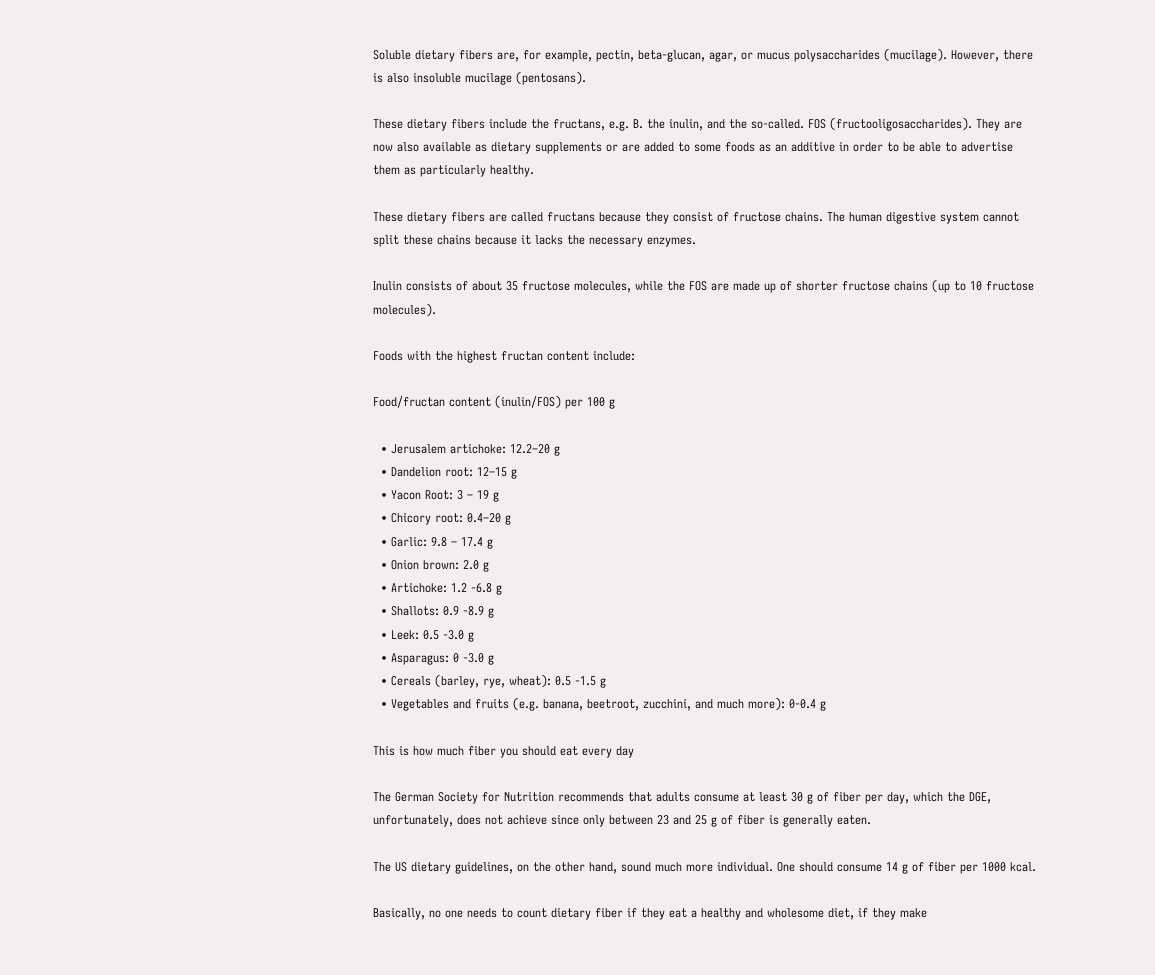Soluble dietary fibers are, for example, pectin, beta-glucan, agar, or mucus polysaccharides (mucilage). However, there is also insoluble mucilage (pentosans).

These dietary fibers include the fructans, e.g. B. the inulin, and the so-called. FOS (fructooligosaccharides). They are now also available as dietary supplements or are added to some foods as an additive in order to be able to advertise them as particularly healthy.

These dietary fibers are called fructans because they consist of fructose chains. The human digestive system cannot split these chains because it lacks the necessary enzymes.

Inulin consists of about 35 fructose molecules, while the FOS are made up of shorter fructose chains (up to 10 fructose molecules).

Foods with the highest fructan content include:

Food/fructan content (inulin/FOS) per 100 g

  • Jerusalem artichoke: 12.2–20 g
  • Dandelion root: 12–15 g
  • Yacon Root: 3 – 19 g
  • Chicory root: 0.4–20 g
  • Garlic: 9.8 – 17.4 g
  • Onion brown: 2.0 g
  • Artichoke: 1.2 -6.8 g
  • Shallots: 0.9 -8.9 g
  • Leek: 0.5 -3.0 g
  • Asparagus: 0 -3.0 g
  • Cereals (barley, rye, wheat): 0.5 -1.5 g
  • Vegetables and fruits (e.g. banana, beetroot, zucchini, and much more): 0-0.4 g

This is how much fiber you should eat every day

The German Society for Nutrition recommends that adults consume at least 30 g of fiber per day, which the DGE, unfortunately, does not achieve since only between 23 and 25 g of fiber is generally eaten.

The US dietary guidelines, on the other hand, sound much more individual. One should consume 14 g of fiber per 1000 kcal.

Basically, no one needs to count dietary fiber if they eat a healthy and wholesome diet, if they make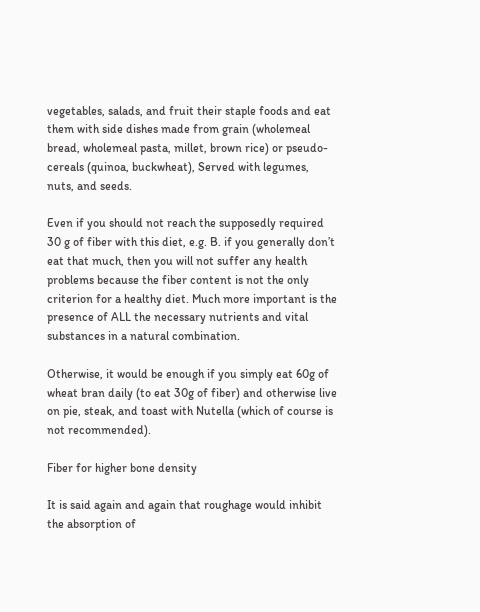vegetables, salads, and fruit their staple foods and eat them with side dishes made from grain (wholemeal bread, wholemeal pasta, millet, brown rice) or pseudo-cereals (quinoa, buckwheat), Served with legumes, nuts, and seeds.

Even if you should not reach the supposedly required 30 g of fiber with this diet, e.g. B. if you generally don’t eat that much, then you will not suffer any health problems because the fiber content is not the only criterion for a healthy diet. Much more important is the presence of ALL the necessary nutrients and vital substances in a natural combination.

Otherwise, it would be enough if you simply eat 60g of wheat bran daily (to eat 30g of fiber) and otherwise live on pie, steak, and toast with Nutella (which of course is not recommended).

Fiber for higher bone density

It is said again and again that roughage would inhibit the absorption of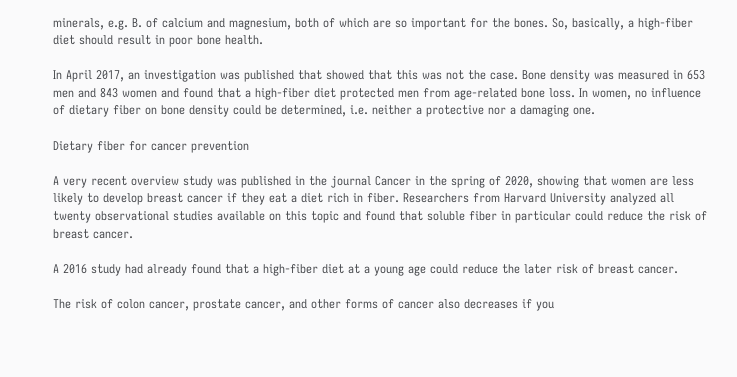minerals, e.g. B. of calcium and magnesium, both of which are so important for the bones. So, basically, a high-fiber diet should result in poor bone health.

In April 2017, an investigation was published that showed that this was not the case. Bone density was measured in 653 men and 843 women and found that a high-fiber diet protected men from age-related bone loss. In women, no influence of dietary fiber on bone density could be determined, i.e. neither a protective nor a damaging one.

Dietary fiber for cancer prevention

A very recent overview study was published in the journal Cancer in the spring of 2020, showing that women are less likely to develop breast cancer if they eat a diet rich in fiber. Researchers from Harvard University analyzed all twenty observational studies available on this topic and found that soluble fiber in particular could reduce the risk of breast cancer.

A 2016 study had already found that a high-fiber diet at a young age could reduce the later risk of breast cancer.

The risk of colon cancer, prostate cancer, and other forms of cancer also decreases if you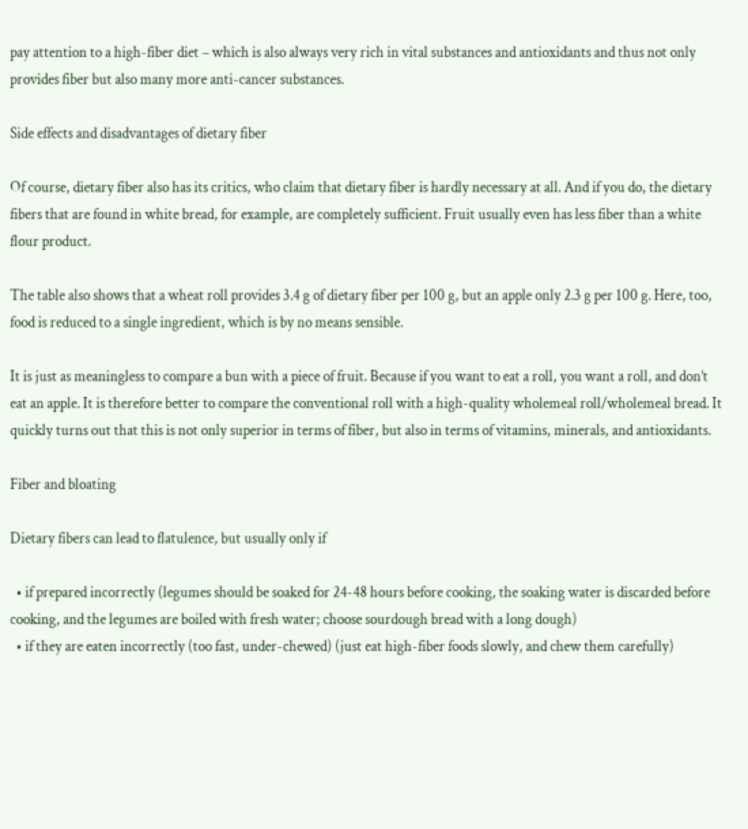pay attention to a high-fiber diet – which is also always very rich in vital substances and antioxidants and thus not only provides fiber but also many more anti-cancer substances.

Side effects and disadvantages of dietary fiber

Of course, dietary fiber also has its critics, who claim that dietary fiber is hardly necessary at all. And if you do, the dietary fibers that are found in white bread, for example, are completely sufficient. Fruit usually even has less fiber than a white flour product.

The table also shows that a wheat roll provides 3.4 g of dietary fiber per 100 g, but an apple only 2.3 g per 100 g. Here, too, food is reduced to a single ingredient, which is by no means sensible.

It is just as meaningless to compare a bun with a piece of fruit. Because if you want to eat a roll, you want a roll, and don’t eat an apple. It is therefore better to compare the conventional roll with a high-quality wholemeal roll/wholemeal bread. It quickly turns out that this is not only superior in terms of fiber, but also in terms of vitamins, minerals, and antioxidants.

Fiber and bloating

Dietary fibers can lead to flatulence, but usually only if

  • if prepared incorrectly (legumes should be soaked for 24-48 hours before cooking, the soaking water is discarded before cooking, and the legumes are boiled with fresh water; choose sourdough bread with a long dough)
  • if they are eaten incorrectly (too fast, under-chewed) (just eat high-fiber foods slowly, and chew them carefully)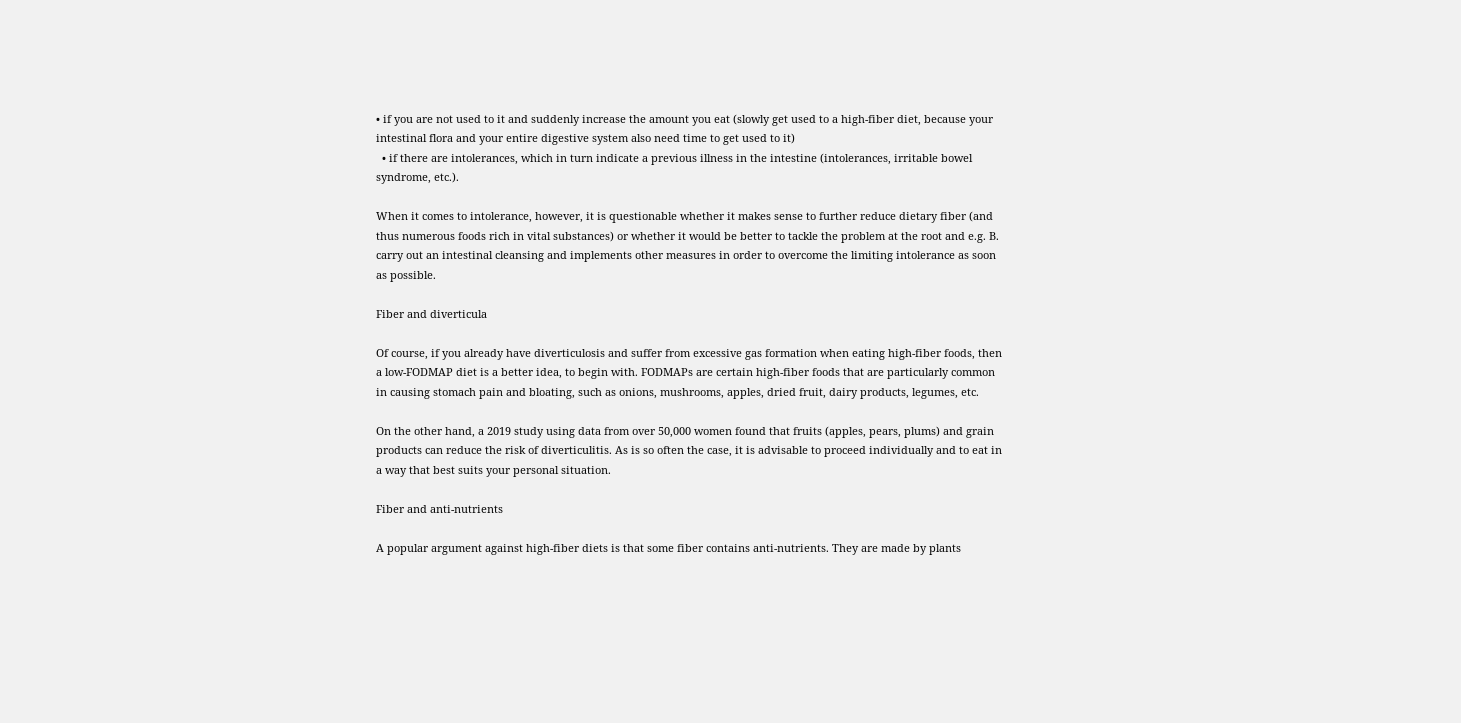• if you are not used to it and suddenly increase the amount you eat (slowly get used to a high-fiber diet, because your intestinal flora and your entire digestive system also need time to get used to it)
  • if there are intolerances, which in turn indicate a previous illness in the intestine (intolerances, irritable bowel syndrome, etc.).

When it comes to intolerance, however, it is questionable whether it makes sense to further reduce dietary fiber (and thus numerous foods rich in vital substances) or whether it would be better to tackle the problem at the root and e.g. B. carry out an intestinal cleansing and implements other measures in order to overcome the limiting intolerance as soon as possible.

Fiber and diverticula

Of course, if you already have diverticulosis and suffer from excessive gas formation when eating high-fiber foods, then a low-FODMAP diet is a better idea, to begin with. FODMAPs are certain high-fiber foods that are particularly common in causing stomach pain and bloating, such as onions, mushrooms, apples, dried fruit, dairy products, legumes, etc.

On the other hand, a 2019 study using data from over 50,000 women found that fruits (apples, pears, plums) and grain products can reduce the risk of diverticulitis. As is so often the case, it is advisable to proceed individually and to eat in a way that best suits your personal situation.

Fiber and anti-nutrients

A popular argument against high-fiber diets is that some fiber contains anti-nutrients. They are made by plants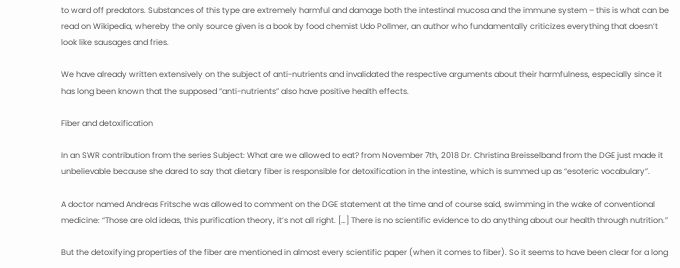to ward off predators. Substances of this type are extremely harmful and damage both the intestinal mucosa and the immune system – this is what can be read on Wikipedia, whereby the only source given is a book by food chemist Udo Pollmer, an author who fundamentally criticizes everything that doesn’t look like sausages and fries.

We have already written extensively on the subject of anti-nutrients and invalidated the respective arguments about their harmfulness, especially since it has long been known that the supposed “anti-nutrients” also have positive health effects.

Fiber and detoxification

In an SWR contribution from the series Subject: What are we allowed to eat? from November 7th, 2018 Dr. Christina Breisselband from the DGE just made it unbelievable because she dared to say that dietary fiber is responsible for detoxification in the intestine, which is summed up as “esoteric vocabulary”.

A doctor named Andreas Fritsche was allowed to comment on the DGE statement at the time and of course said, swimming in the wake of conventional medicine: “Those are old ideas, this purification theory, it’s not all right. […] There is no scientific evidence to do anything about our health through nutrition.”

But the detoxifying properties of the fiber are mentioned in almost every scientific paper (when it comes to fiber). So it seems to have been clear for a long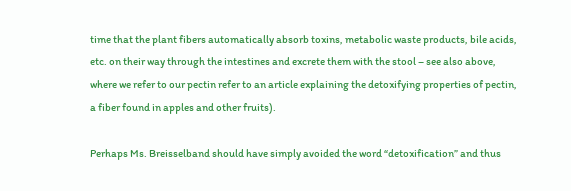time that the plant fibers automatically absorb toxins, metabolic waste products, bile acids, etc. on their way through the intestines and excrete them with the stool – see also above, where we refer to our pectin refer to an article explaining the detoxifying properties of pectin, a fiber found in apples and other fruits).

Perhaps Ms. Breisselband should have simply avoided the word “detoxification” and thus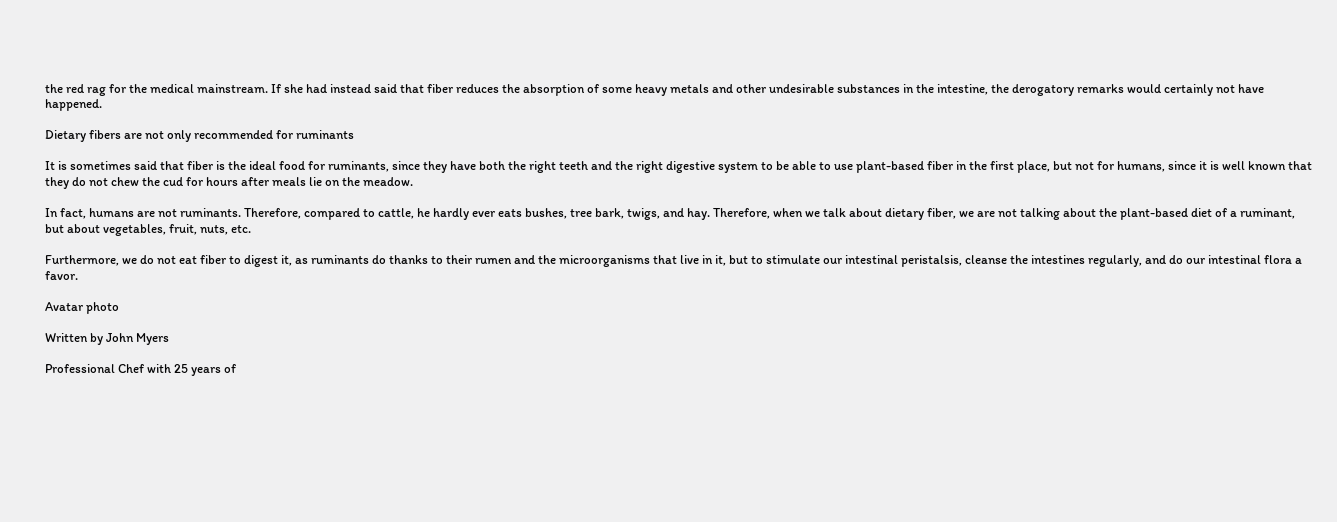the red rag for the medical mainstream. If she had instead said that fiber reduces the absorption of some heavy metals and other undesirable substances in the intestine, the derogatory remarks would certainly not have happened.

Dietary fibers are not only recommended for ruminants

It is sometimes said that fiber is the ideal food for ruminants, since they have both the right teeth and the right digestive system to be able to use plant-based fiber in the first place, but not for humans, since it is well known that they do not chew the cud for hours after meals lie on the meadow.

In fact, humans are not ruminants. Therefore, compared to cattle, he hardly ever eats bushes, tree bark, twigs, and hay. Therefore, when we talk about dietary fiber, we are not talking about the plant-based diet of a ruminant, but about vegetables, fruit, nuts, etc.

Furthermore, we do not eat fiber to digest it, as ruminants do thanks to their rumen and the microorganisms that live in it, but to stimulate our intestinal peristalsis, cleanse the intestines regularly, and do our intestinal flora a favor.

Avatar photo

Written by John Myers

Professional Chef with 25 years of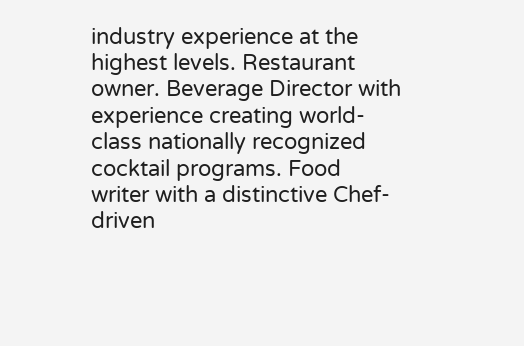industry experience at the highest levels. Restaurant owner. Beverage Director with experience creating world-class nationally recognized cocktail programs. Food writer with a distinctive Chef-driven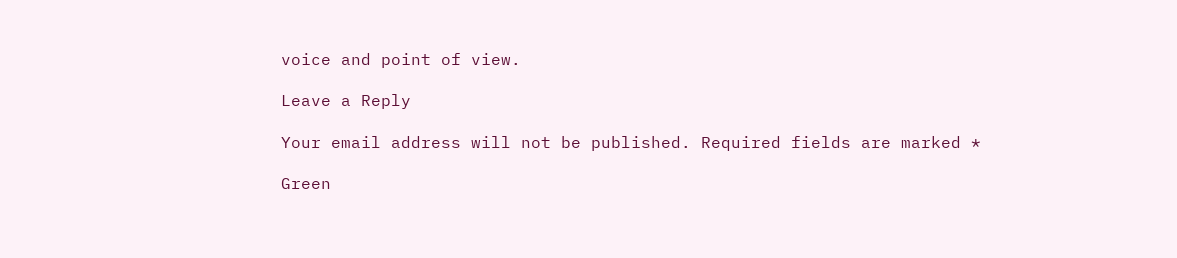voice and point of view.

Leave a Reply

Your email address will not be published. Required fields are marked *

Green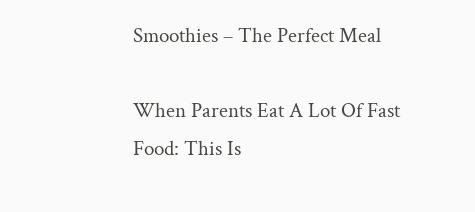Smoothies – The Perfect Meal

When Parents Eat A Lot Of Fast Food: This Is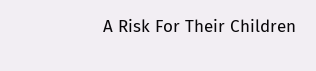A Risk For Their Children